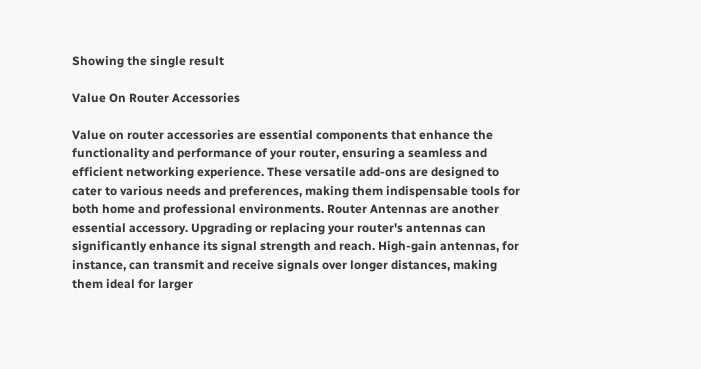Showing the single result

Value On Router Accessories

Value on router accessories are essential components that enhance the functionality and performance of your router, ensuring a seamless and efficient networking experience. These versatile add-ons are designed to cater to various needs and preferences, making them indispensable tools for both home and professional environments. Router Antennas are another essential accessory. Upgrading or replacing your router's antennas can significantly enhance its signal strength and reach. High-gain antennas, for instance, can transmit and receive signals over longer distances, making them ideal for larger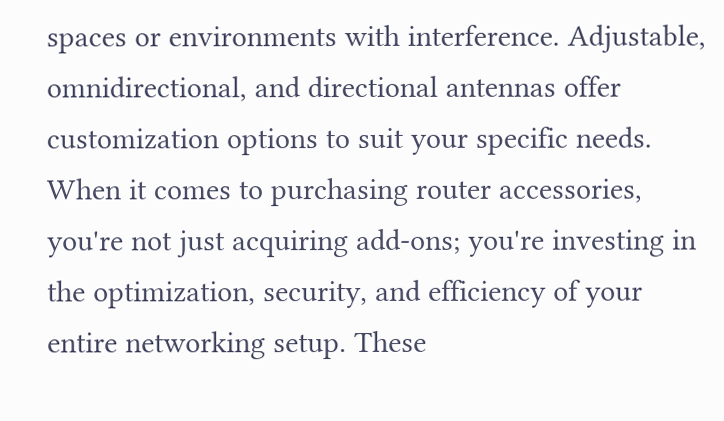spaces or environments with interference. Adjustable, omnidirectional, and directional antennas offer customization options to suit your specific needs. When it comes to purchasing router accessories, you're not just acquiring add-ons; you're investing in the optimization, security, and efficiency of your entire networking setup. These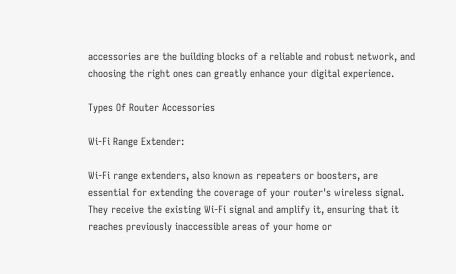accessories are the building blocks of a reliable and robust network, and choosing the right ones can greatly enhance your digital experience.

Types Of Router Accessories

Wi-Fi Range Extender:

Wi-Fi range extenders, also known as repeaters or boosters, are essential for extending the coverage of your router's wireless signal. They receive the existing Wi-Fi signal and amplify it, ensuring that it reaches previously inaccessible areas of your home or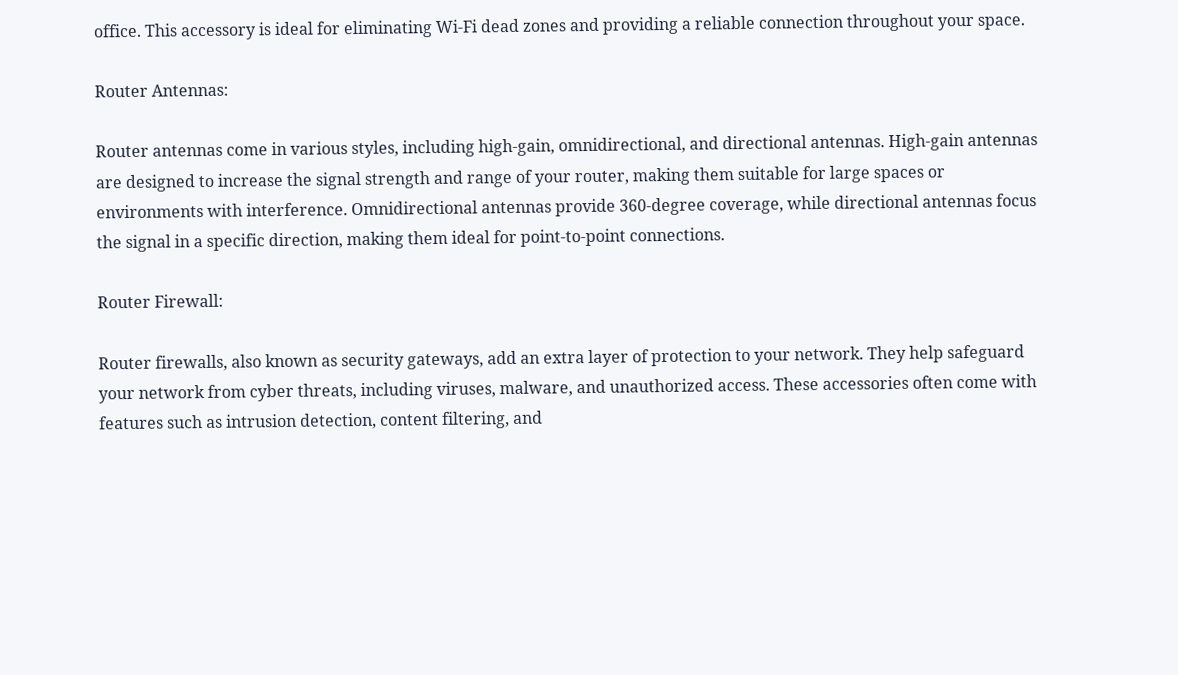office. This accessory is ideal for eliminating Wi-Fi dead zones and providing a reliable connection throughout your space.

Router Antennas:

Router antennas come in various styles, including high-gain, omnidirectional, and directional antennas. High-gain antennas are designed to increase the signal strength and range of your router, making them suitable for large spaces or environments with interference. Omnidirectional antennas provide 360-degree coverage, while directional antennas focus the signal in a specific direction, making them ideal for point-to-point connections.

Router Firewall:

Router firewalls, also known as security gateways, add an extra layer of protection to your network. They help safeguard your network from cyber threats, including viruses, malware, and unauthorized access. These accessories often come with features such as intrusion detection, content filtering, and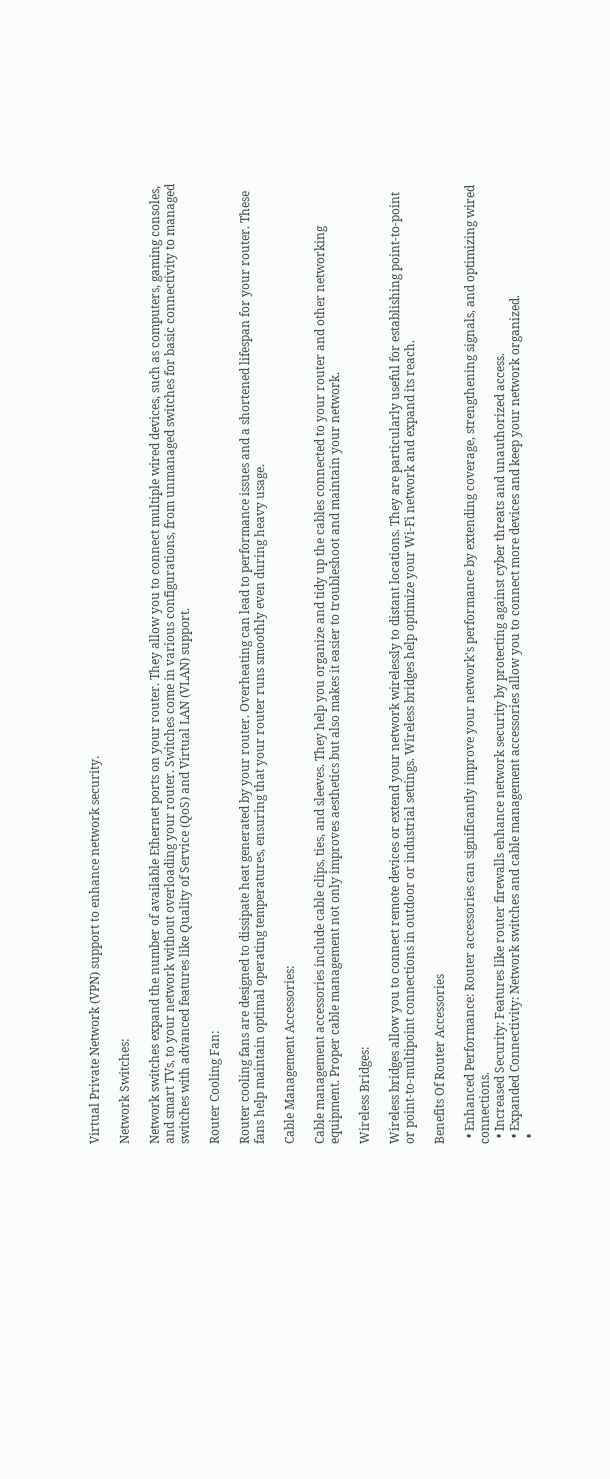Virtual Private Network (VPN) support to enhance network security.

Network Switches:

Network switches expand the number of available Ethernet ports on your router. They allow you to connect multiple wired devices, such as computers, gaming consoles, and smart TVs, to your network without overloading your router. Switches come in various configurations, from unmanaged switches for basic connectivity to managed switches with advanced features like Quality of Service (QoS) and Virtual LAN (VLAN) support.

Router Cooling Fan:

Router cooling fans are designed to dissipate heat generated by your router. Overheating can lead to performance issues and a shortened lifespan for your router. These fans help maintain optimal operating temperatures, ensuring that your router runs smoothly even during heavy usage.

Cable Management Accessories:

Cable management accessories include cable clips, ties, and sleeves. They help you organize and tidy up the cables connected to your router and other networking equipment. Proper cable management not only improves aesthetics but also makes it easier to troubleshoot and maintain your network.

Wireless Bridges:

Wireless bridges allow you to connect remote devices or extend your network wirelessly to distant locations. They are particularly useful for establishing point-to-point or point-to-multipoint connections in outdoor or industrial settings. Wireless bridges help optimize your Wi-Fi network and expand its reach.

Benefits Of Router Accessories

  • Enhanced Performance: Router accessories can significantly improve your network's performance by extending coverage, strengthening signals, and optimizing wired connections.
  • Increased Security: Features like router firewalls enhance network security by protecting against cyber threats and unauthorized access.
  • Expanded Connectivity: Network switches and cable management accessories allow you to connect more devices and keep your network organized.
  •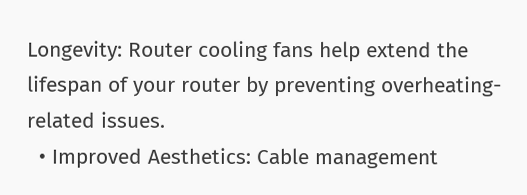Longevity: Router cooling fans help extend the lifespan of your router by preventing overheating-related issues.
  • Improved Aesthetics: Cable management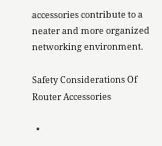accessories contribute to a neater and more organized networking environment.

Safety Considerations Of Router Accessories

  •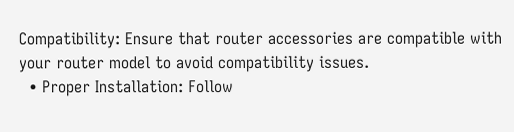Compatibility: Ensure that router accessories are compatible with your router model to avoid compatibility issues.
  • Proper Installation: Follow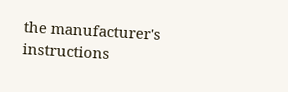the manufacturer's instructions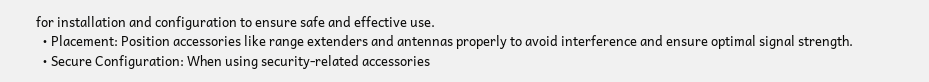for installation and configuration to ensure safe and effective use.
  • Placement: Position accessories like range extenders and antennas properly to avoid interference and ensure optimal signal strength.
  • Secure Configuration: When using security-related accessories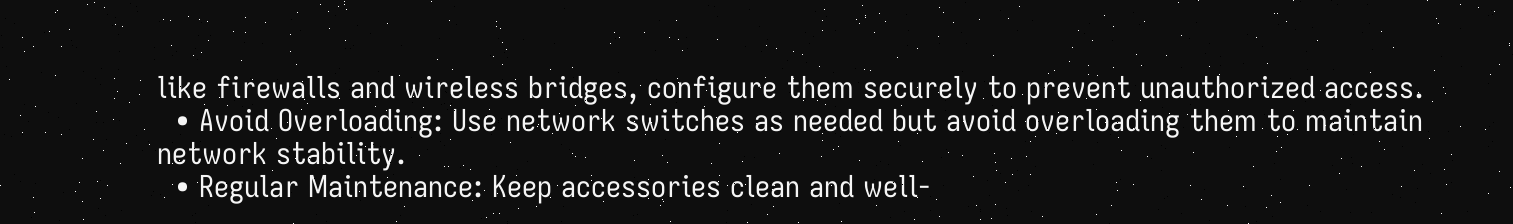like firewalls and wireless bridges, configure them securely to prevent unauthorized access.
  • Avoid Overloading: Use network switches as needed but avoid overloading them to maintain network stability.
  • Regular Maintenance: Keep accessories clean and well-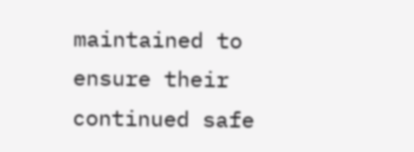maintained to ensure their continued safe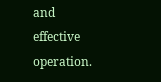and effective operation.